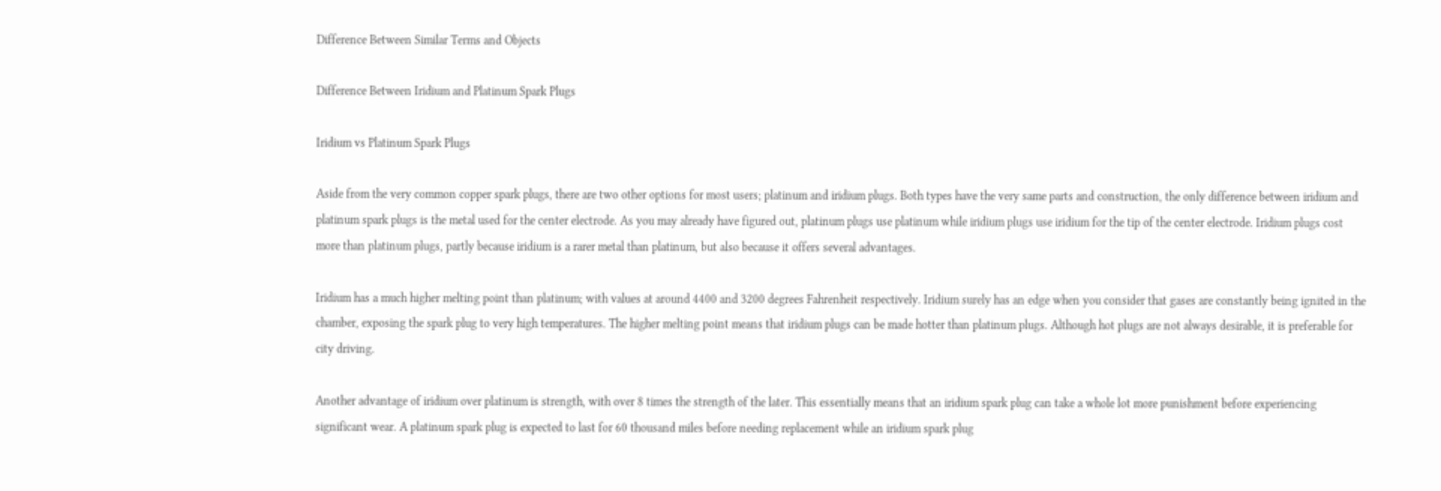Difference Between Similar Terms and Objects

Difference Between Iridium and Platinum Spark Plugs

Iridium vs Platinum Spark Plugs

Aside from the very common copper spark plugs, there are two other options for most users; platinum and iridium plugs. Both types have the very same parts and construction, the only difference between iridium and platinum spark plugs is the metal used for the center electrode. As you may already have figured out, platinum plugs use platinum while iridium plugs use iridium for the tip of the center electrode. Iridium plugs cost more than platinum plugs, partly because iridium is a rarer metal than platinum, but also because it offers several advantages.

Iridium has a much higher melting point than platinum; with values at around 4400 and 3200 degrees Fahrenheit respectively. Iridium surely has an edge when you consider that gases are constantly being ignited in the chamber, exposing the spark plug to very high temperatures. The higher melting point means that iridium plugs can be made hotter than platinum plugs. Although hot plugs are not always desirable, it is preferable for city driving.

Another advantage of iridium over platinum is strength, with over 8 times the strength of the later. This essentially means that an iridium spark plug can take a whole lot more punishment before experiencing significant wear. A platinum spark plug is expected to last for 60 thousand miles before needing replacement while an iridium spark plug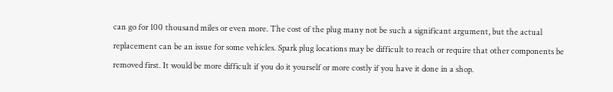can go for 100 thousand miles or even more. The cost of the plug many not be such a significant argument, but the actual replacement can be an issue for some vehicles. Spark plug locations may be difficult to reach or require that other components be removed first. It would be more difficult if you do it yourself or more costly if you have it done in a shop.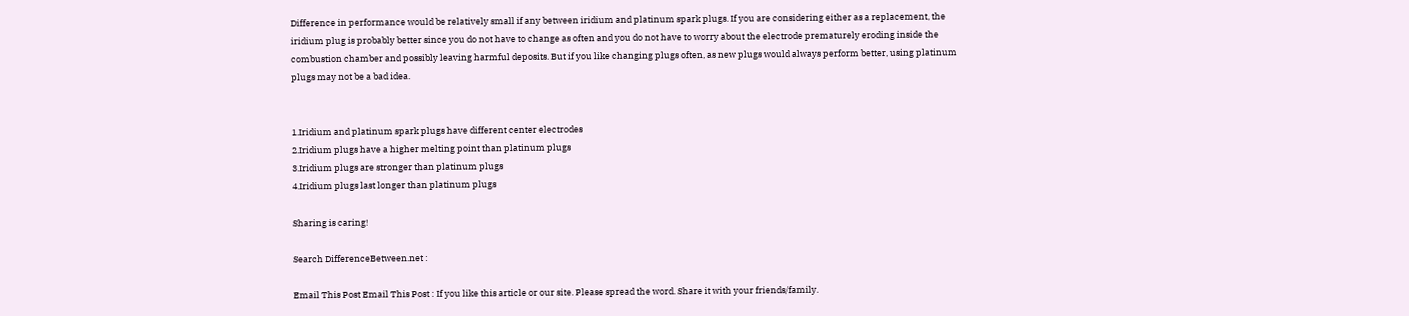Difference in performance would be relatively small if any between iridium and platinum spark plugs. If you are considering either as a replacement, the iridium plug is probably better since you do not have to change as often and you do not have to worry about the electrode prematurely eroding inside the combustion chamber and possibly leaving harmful deposits. But if you like changing plugs often, as new plugs would always perform better, using platinum plugs may not be a bad idea.


1.Iridium and platinum spark plugs have different center electrodes
2.Iridium plugs have a higher melting point than platinum plugs
3.Iridium plugs are stronger than platinum plugs
4.Iridium plugs last longer than platinum plugs

Sharing is caring!

Search DifferenceBetween.net :

Email This Post Email This Post : If you like this article or our site. Please spread the word. Share it with your friends/family.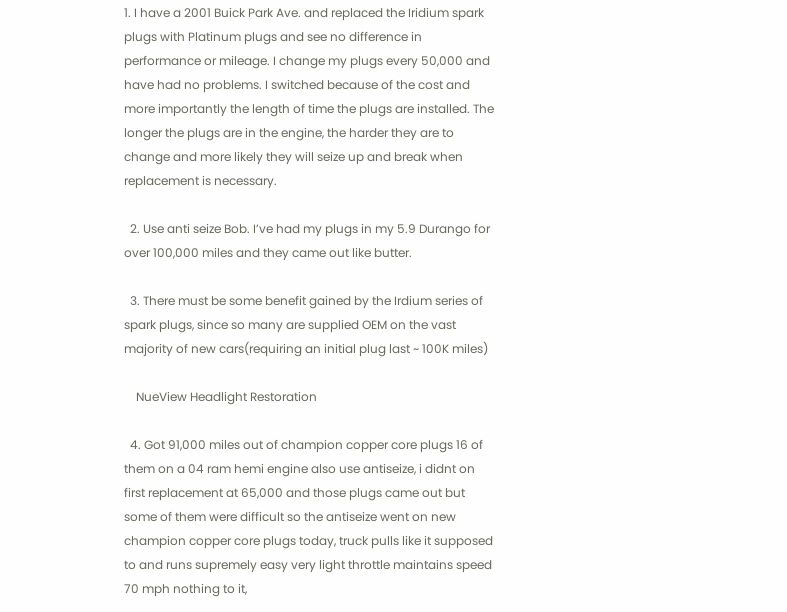1. I have a 2001 Buick Park Ave. and replaced the Iridium spark plugs with Platinum plugs and see no difference in performance or mileage. I change my plugs every 50,000 and have had no problems. I switched because of the cost and more importantly the length of time the plugs are installed. The longer the plugs are in the engine, the harder they are to change and more likely they will seize up and break when replacement is necessary.

  2. Use anti seize Bob. I’ve had my plugs in my 5.9 Durango for over 100,000 miles and they came out like butter.

  3. There must be some benefit gained by the Irdium series of spark plugs, since so many are supplied OEM on the vast majority of new cars(requiring an initial plug last ~ 100K miles)

    NueView Headlight Restoration

  4. Got 91,000 miles out of champion copper core plugs 16 of them on a 04 ram hemi engine also use antiseize, i didnt on first replacement at 65,000 and those plugs came out but some of them were difficult so the antiseize went on new champion copper core plugs today, truck pulls like it supposed to and runs supremely easy very light throttle maintains speed 70 mph nothing to it,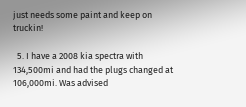just needs some paint and keep on truckin!

  5. I have a 2008 kia spectra with 134,500mi and had the plugs changed at 106,000mi. Was advised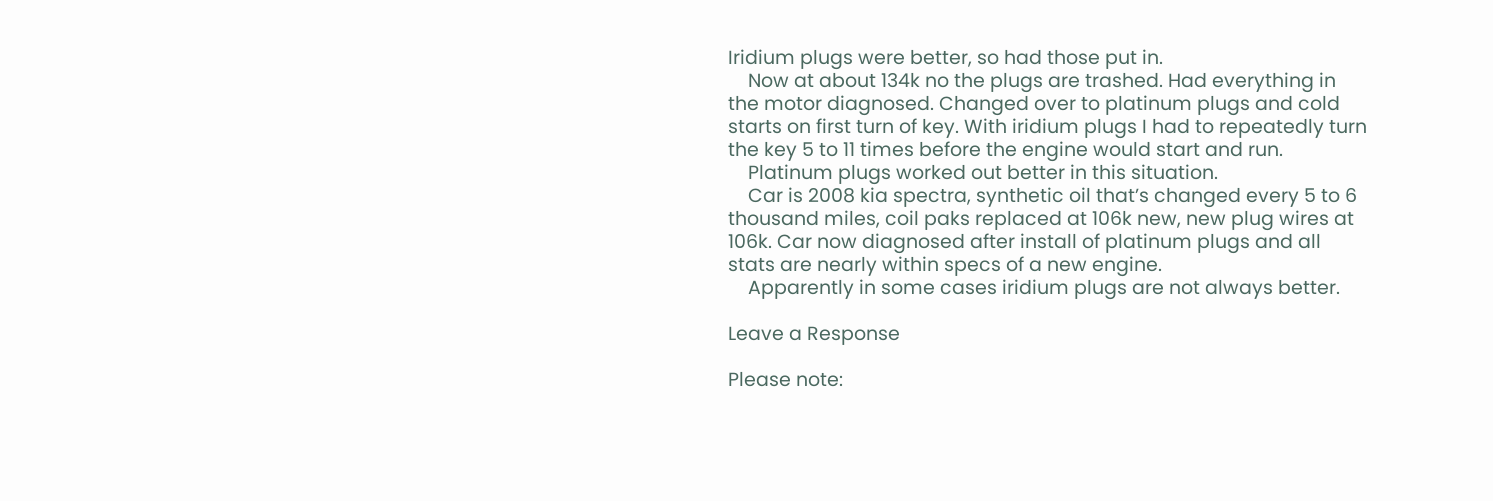Iridium plugs were better, so had those put in.
    Now at about 134k no the plugs are trashed. Had everything in the motor diagnosed. Changed over to platinum plugs and cold starts on first turn of key. With iridium plugs I had to repeatedly turn the key 5 to 11 times before the engine would start and run.
    Platinum plugs worked out better in this situation.
    Car is 2008 kia spectra, synthetic oil that’s changed every 5 to 6 thousand miles, coil paks replaced at 106k new, new plug wires at 106k. Car now diagnosed after install of platinum plugs and all stats are nearly within specs of a new engine.
    Apparently in some cases iridium plugs are not always better.

Leave a Response

Please note: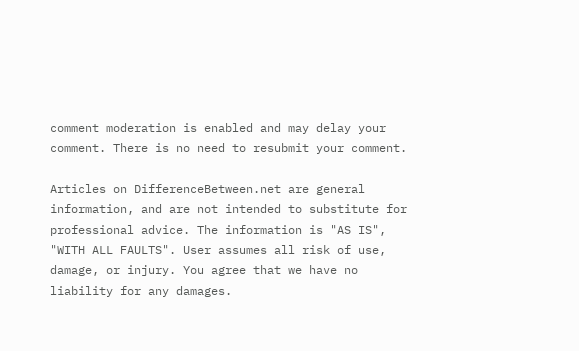comment moderation is enabled and may delay your comment. There is no need to resubmit your comment.

Articles on DifferenceBetween.net are general information, and are not intended to substitute for professional advice. The information is "AS IS", "WITH ALL FAULTS". User assumes all risk of use, damage, or injury. You agree that we have no liability for any damages.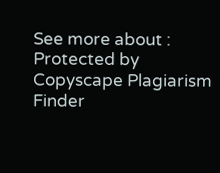See more about :
Protected by Copyscape Plagiarism Finder